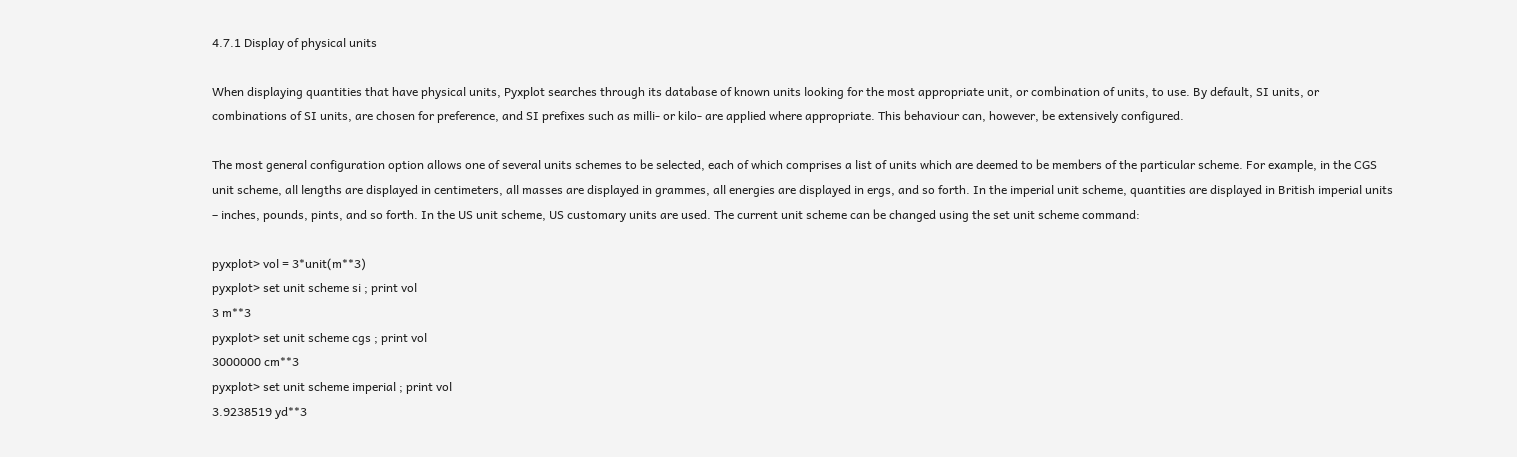4.7.1 Display of physical units

When displaying quantities that have physical units, Pyxplot searches through its database of known units looking for the most appropriate unit, or combination of units, to use. By default, SI units, or combinations of SI units, are chosen for preference, and SI prefixes such as milli- or kilo- are applied where appropriate. This behaviour can, however, be extensively configured.

The most general configuration option allows one of several units schemes to be selected, each of which comprises a list of units which are deemed to be members of the particular scheme. For example, in the CGS unit scheme, all lengths are displayed in centimeters, all masses are displayed in grammes, all energies are displayed in ergs, and so forth. In the imperial unit scheme, quantities are displayed in British imperial units – inches, pounds, pints, and so forth. In the US unit scheme, US customary units are used. The current unit scheme can be changed using the set unit scheme command:

pyxplot> vol = 3*unit(m**3)
pyxplot> set unit scheme si ; print vol
3 m**3
pyxplot> set unit scheme cgs ; print vol
3000000 cm**3
pyxplot> set unit scheme imperial ; print vol
3.9238519 yd**3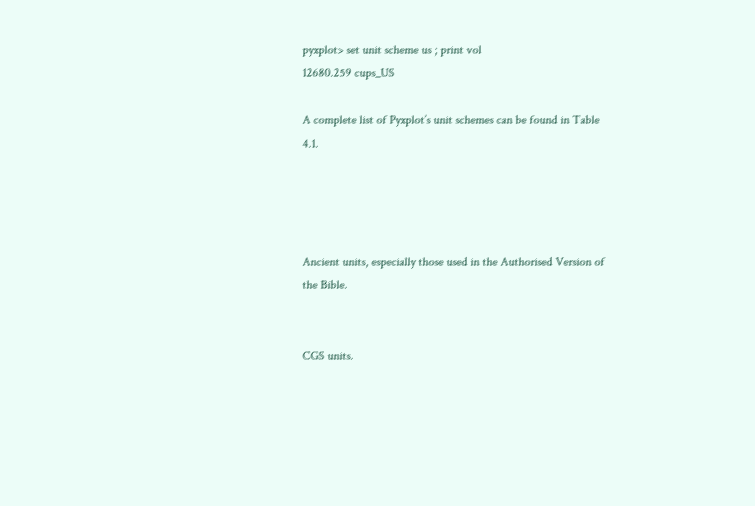pyxplot> set unit scheme us ; print vol
12680.259 cups_US

A complete list of Pyxplot’s unit schemes can be found in Table 4.1.




Ancient units, especially those used in the Authorised Version of the Bible.


CGS units.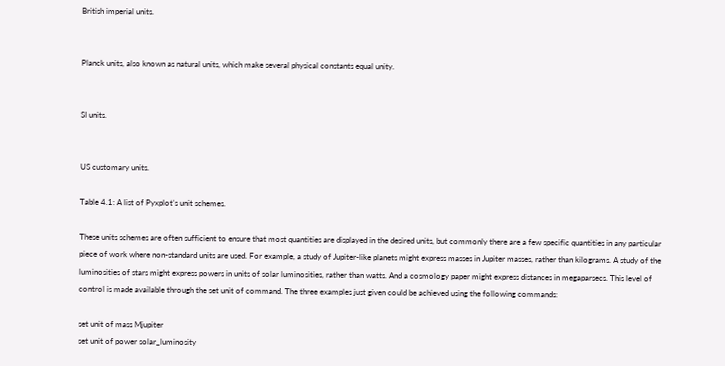British imperial units.


Planck units, also known as natural units, which make several physical constants equal unity.


SI units.


US customary units.

Table 4.1: A list of Pyxplot’s unit schemes.

These units schemes are often sufficient to ensure that most quantities are displayed in the desired units, but commonly there are a few specific quantities in any particular piece of work where non-standard units are used. For example, a study of Jupiter-like planets might express masses in Jupiter masses, rather than kilograms. A study of the luminosities of stars might express powers in units of solar luminosities, rather than watts. And a cosmology paper might express distances in megaparsecs. This level of control is made available through the set unit of command. The three examples just given could be achieved using the following commands:

set unit of mass Mjupiter
set unit of power solar_luminosity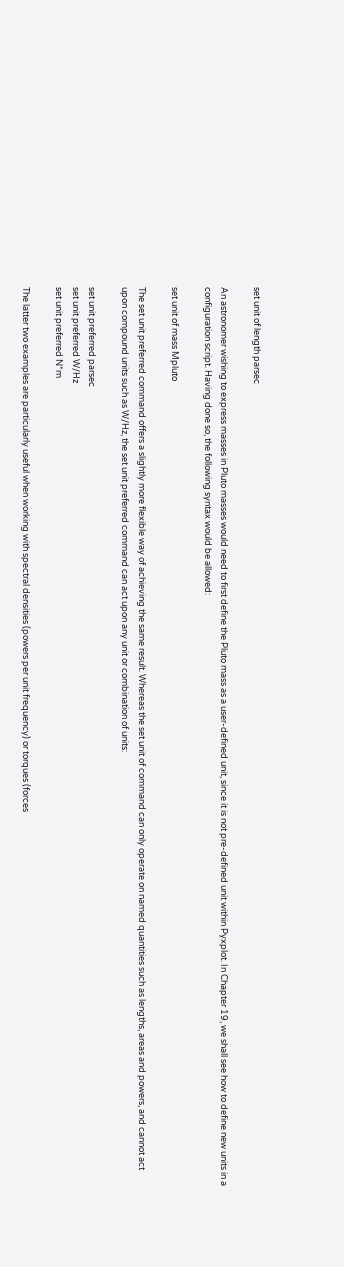set unit of length parsec

An astronomer wishing to express masses in Pluto masses would need to first define the Pluto mass as a user-defined unit, since it is not pre-defined unit within Pyxplot. In Chapter 19, we shall see how to define new units in a configuration script. Having done so, the following syntax would be allowed:

set unit of mass Mpluto

The set unit preferred command offers a slightly more flexible way of achieving the same result. Whereas the set unit of command can only operate on named quantities such as lengths, areas and powers, and cannot act upon compound units such as W/Hz, the set unit preferred command can act upon any unit or combination of units:

set unit preferred parsec
set unit preferred W/Hz
set unit preferred N*m

The latter two examples are particularly useful when working with spectral densities (powers per unit frequency) or torques (forces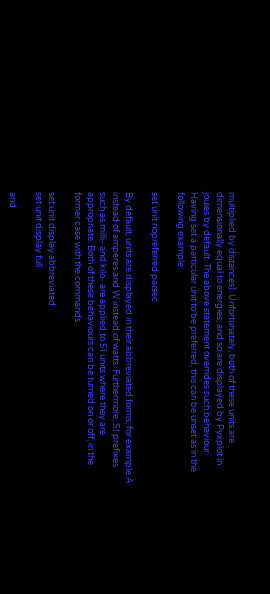multiplied by distances). Unfortunately, both of these units are dimensionally equal to energies, and so are displayed by Pyxplot in joules by default. The above statement overrides such behaviour. Having set a particular unit to be preferred, this can be unset as in the following example:

set unit nopreferred parsec

By default, units are displayed in their abbreviated forms, for example A instead of amperes and W instead of watts. Furthermore, SI prefixes such as milli- and kilo- are applied to SI units where they are appropriate. Both of these behaviours can be turned on or off, in the former case with the commands

set unit display abbreviated
set unit display full

and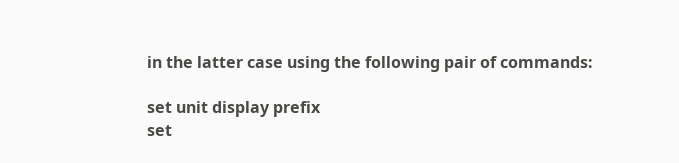in the latter case using the following pair of commands:

set unit display prefix
set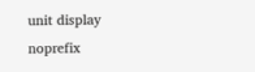unit display noprefix